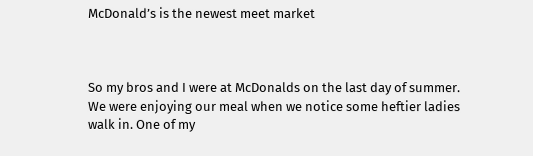McDonald’s is the newest meet market



So my bros and I were at McDonalds on the last day of summer. We were enjoying our meal when we notice some heftier ladies walk in. One of my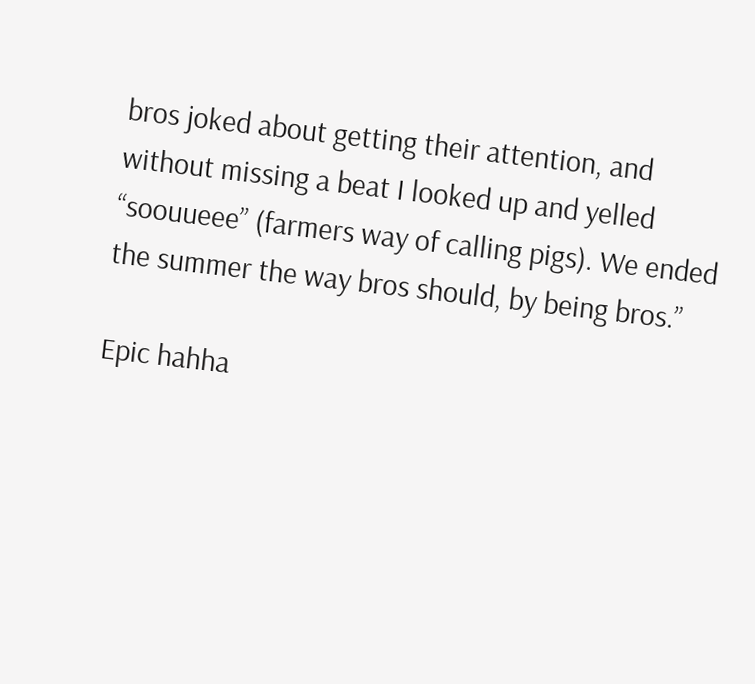bros joked about getting their attention, and without missing a beat I looked up and yelled “soouueee” (farmers way of calling pigs). We ended the summer the way bros should, by being bros.”

Epic hahha